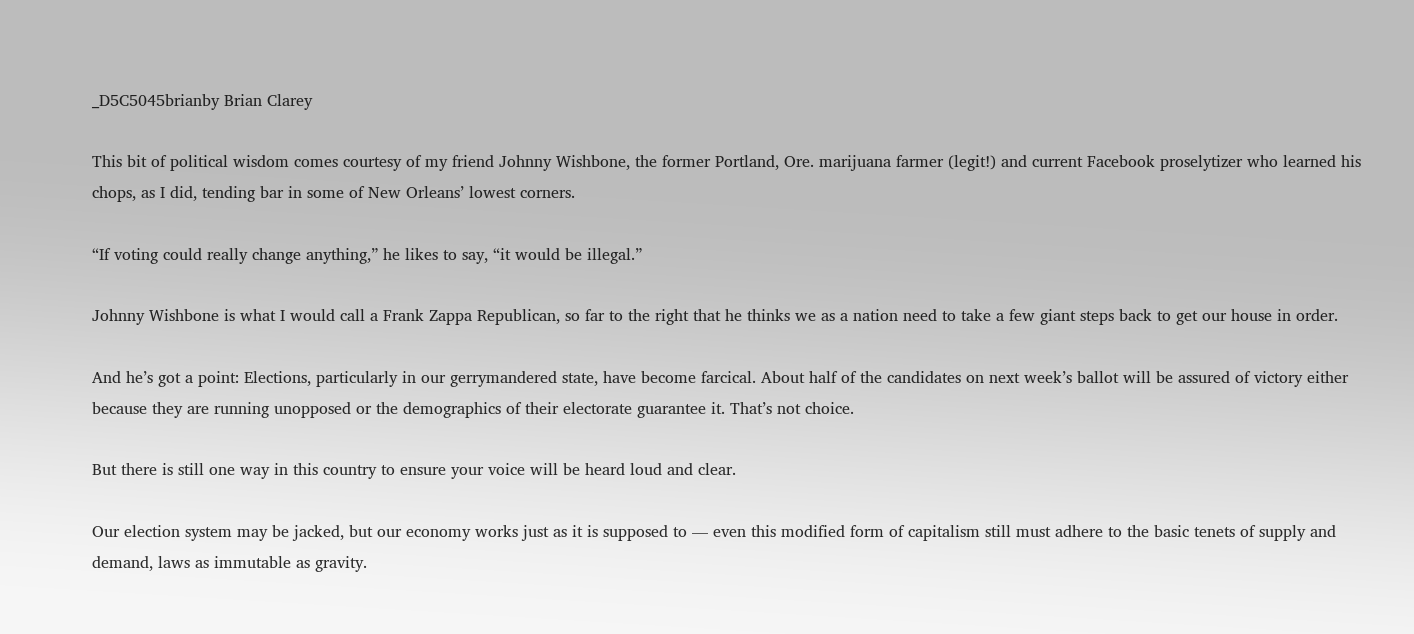_D5C5045brianby Brian Clarey

This bit of political wisdom comes courtesy of my friend Johnny Wishbone, the former Portland, Ore. marijuana farmer (legit!) and current Facebook proselytizer who learned his chops, as I did, tending bar in some of New Orleans’ lowest corners.

“If voting could really change anything,” he likes to say, “it would be illegal.”

Johnny Wishbone is what I would call a Frank Zappa Republican, so far to the right that he thinks we as a nation need to take a few giant steps back to get our house in order.

And he’s got a point: Elections, particularly in our gerrymandered state, have become farcical. About half of the candidates on next week’s ballot will be assured of victory either because they are running unopposed or the demographics of their electorate guarantee it. That’s not choice.

But there is still one way in this country to ensure your voice will be heard loud and clear.

Our election system may be jacked, but our economy works just as it is supposed to — even this modified form of capitalism still must adhere to the basic tenets of supply and demand, laws as immutable as gravity.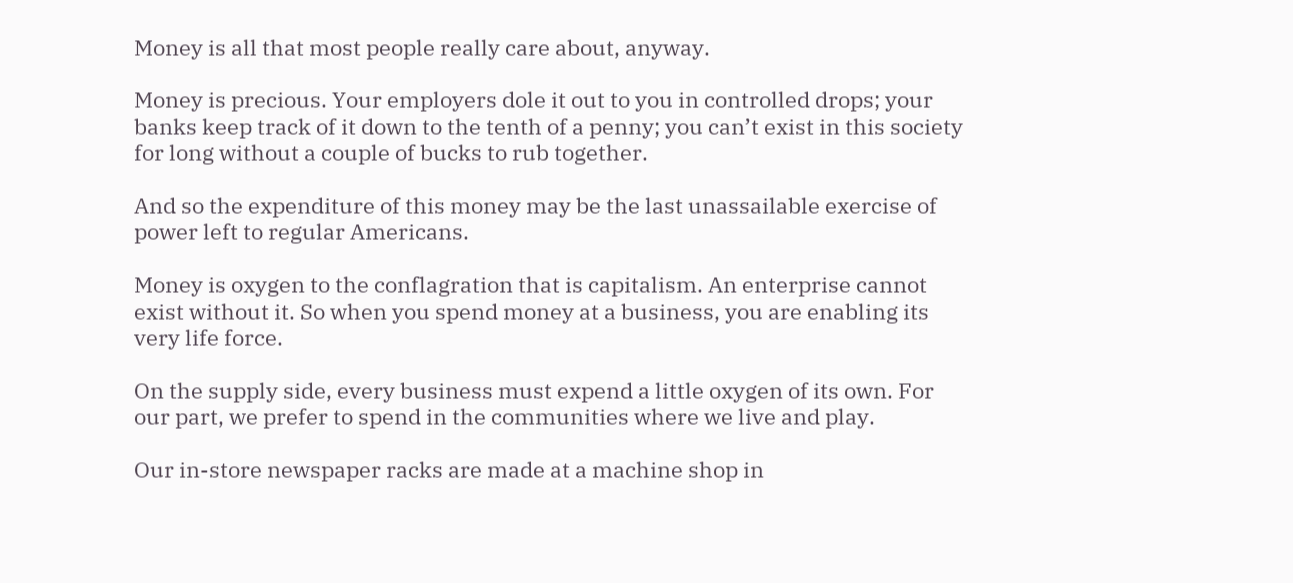Money is all that most people really care about, anyway.

Money is precious. Your employers dole it out to you in controlled drops; your banks keep track of it down to the tenth of a penny; you can’t exist in this society for long without a couple of bucks to rub together.

And so the expenditure of this money may be the last unassailable exercise of power left to regular Americans.

Money is oxygen to the conflagration that is capitalism. An enterprise cannot exist without it. So when you spend money at a business, you are enabling its very life force.

On the supply side, every business must expend a little oxygen of its own. For our part, we prefer to spend in the communities where we live and play.

Our in-store newspaper racks are made at a machine shop in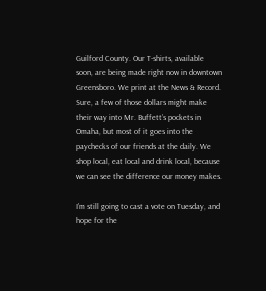Guilford County. Our T-shirts, available soon, are being made right now in downtown Greensboro. We print at the News & Record. Sure, a few of those dollars might make their way into Mr. Buffett’s pockets in Omaha, but most of it goes into the paychecks of our friends at the daily. We shop local, eat local and drink local, because we can see the difference our money makes.

I’m still going to cast a vote on Tuesday, and hope for the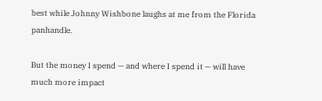best while Johnny Wishbone laughs at me from the Florida panhandle.

But the money I spend — and where I spend it — will have much more impact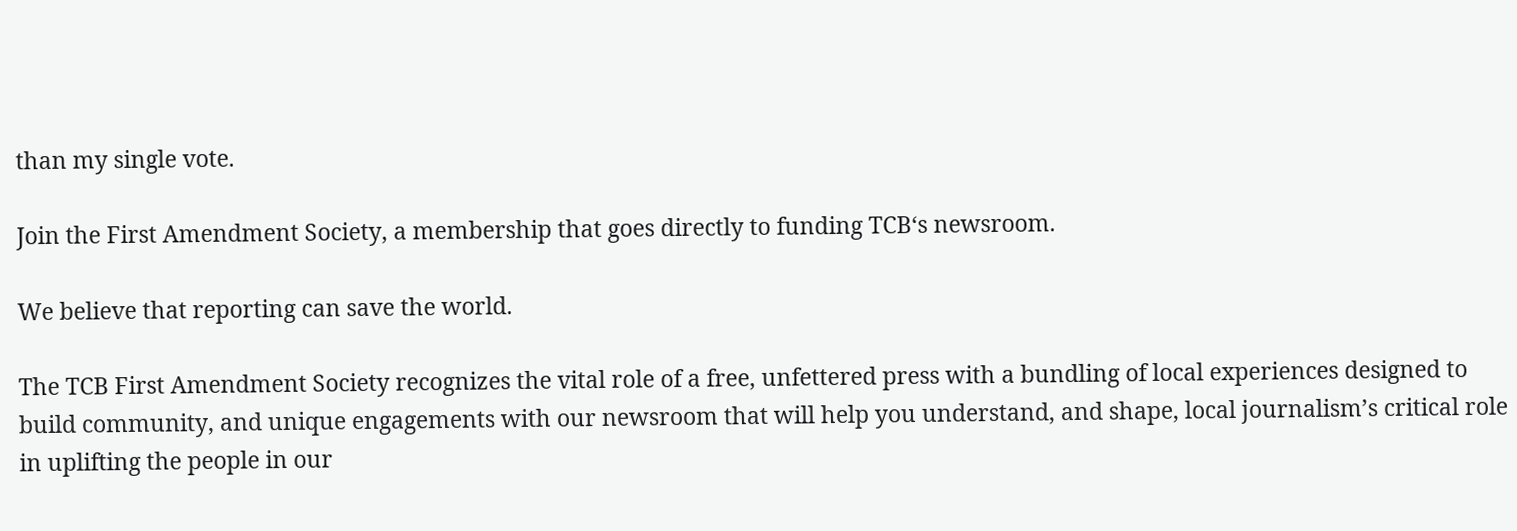than my single vote.

Join the First Amendment Society, a membership that goes directly to funding TCB‘s newsroom.

We believe that reporting can save the world.

The TCB First Amendment Society recognizes the vital role of a free, unfettered press with a bundling of local experiences designed to build community, and unique engagements with our newsroom that will help you understand, and shape, local journalism’s critical role in uplifting the people in our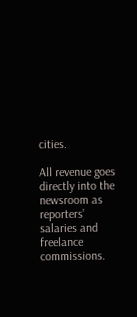cities.

All revenue goes directly into the newsroom as reporters’ salaries and freelance commissions.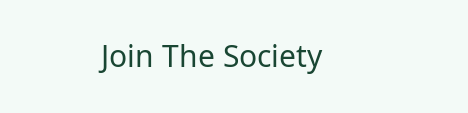Join The Society